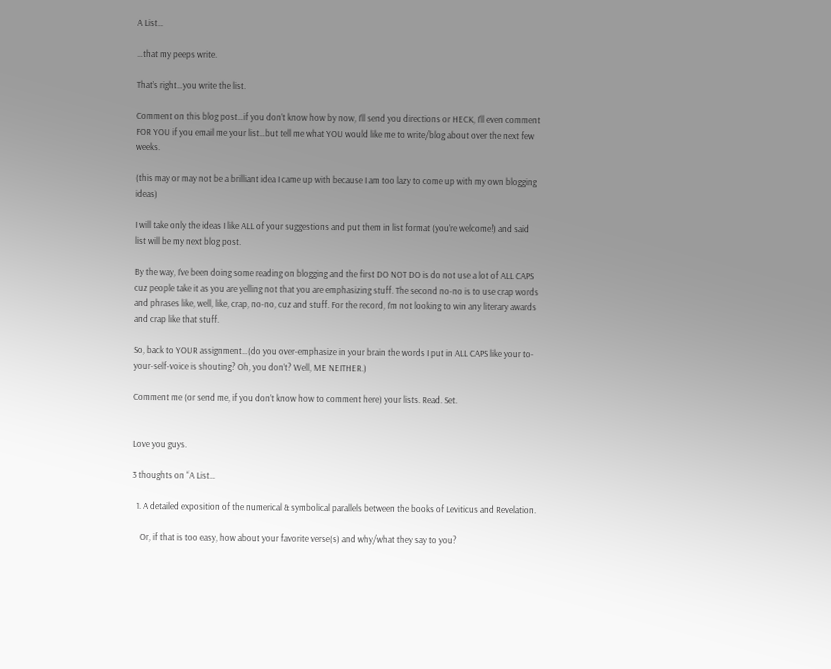A List…

…that my peeps write.

That’s right…you write the list.

Comment on this blog post…if you don’t know how by now, I’ll send you directions or HECK, I’ll even comment FOR YOU if you email me your list…but tell me what YOU would like me to write/blog about over the next few weeks.

(this may or may not be a brilliant idea I came up with because I am too lazy to come up with my own blogging ideas)

I will take only the ideas I like ALL of your suggestions and put them in list format (you’re welcome!) and said list will be my next blog post.

By the way, I’ve been doing some reading on blogging and the first DO NOT DO is do not use a lot of ALL CAPS cuz people take it as you are yelling not that you are emphasizing stuff. The second no-no is to use crap words and phrases like, well, like, crap, no-no, cuz and stuff. For the record, I’m not looking to win any literary awards and crap like that stuff.

So, back to YOUR assignment…(do you over-emphasize in your brain the words I put in ALL CAPS like your to-your-self-voice is shouting? Oh, you don’t? Well, ME NEITHER.)

Comment me (or send me, if you don’t know how to comment here) your lists. Read. Set.


Love you guys.

3 thoughts on “A List…

  1. A detailed exposition of the numerical & symbolical parallels between the books of Leviticus and Revelation.

    Or, if that is too easy, how about your favorite verse(s) and why/what they say to you?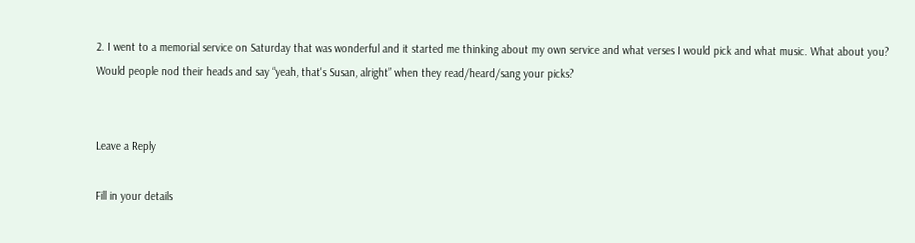2. I went to a memorial service on Saturday that was wonderful and it started me thinking about my own service and what verses I would pick and what music. What about you? Would people nod their heads and say “yeah, that's Susan, alright” when they read/heard/sang your picks?


Leave a Reply

Fill in your details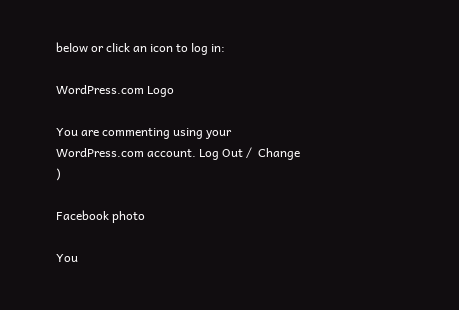below or click an icon to log in:

WordPress.com Logo

You are commenting using your WordPress.com account. Log Out /  Change )

Facebook photo

You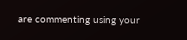are commenting using your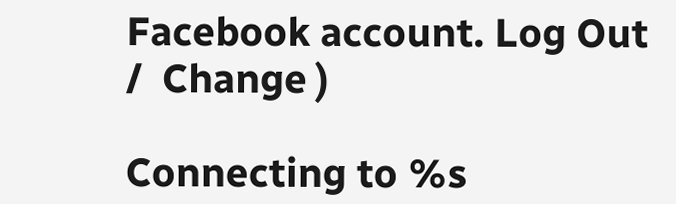Facebook account. Log Out /  Change )

Connecting to %s